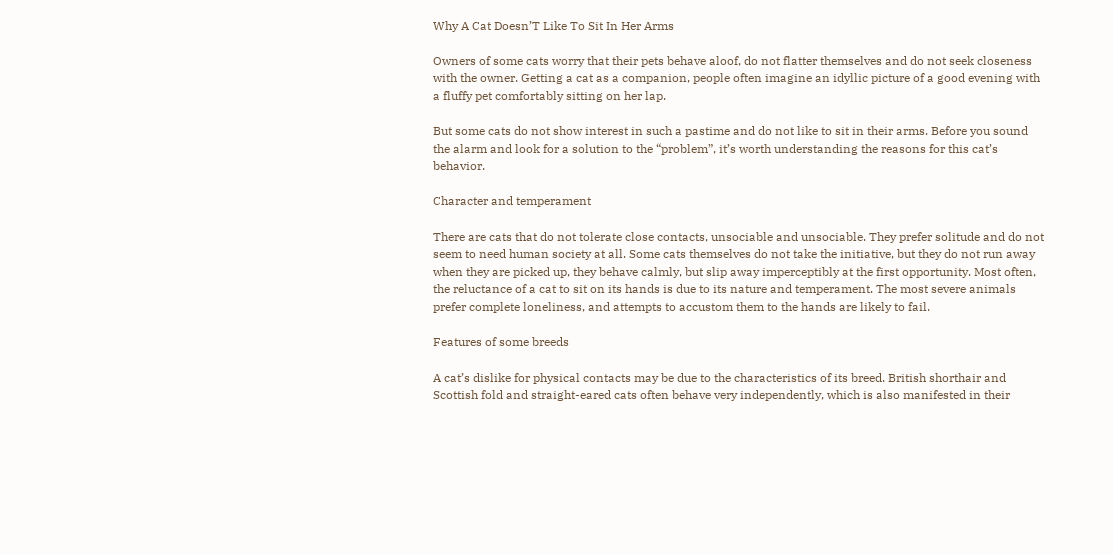Why A Cat Doesn’T Like To Sit In Her Arms

Owners of some cats worry that their pets behave aloof, do not flatter themselves and do not seek closeness with the owner. Getting a cat as a companion, people often imagine an idyllic picture of a good evening with a fluffy pet comfortably sitting on her lap.

But some cats do not show interest in such a pastime and do not like to sit in their arms. Before you sound the alarm and look for a solution to the “problem”, it’s worth understanding the reasons for this cat’s behavior.

Character and temperament

There are cats that do not tolerate close contacts, unsociable and unsociable. They prefer solitude and do not seem to need human society at all. Some cats themselves do not take the initiative, but they do not run away when they are picked up, they behave calmly, but slip away imperceptibly at the first opportunity. Most often, the reluctance of a cat to sit on its hands is due to its nature and temperament. The most severe animals prefer complete loneliness, and attempts to accustom them to the hands are likely to fail.

Features of some breeds

A cat’s dislike for physical contacts may be due to the characteristics of its breed. British shorthair and Scottish fold and straight-eared cats often behave very independently, which is also manifested in their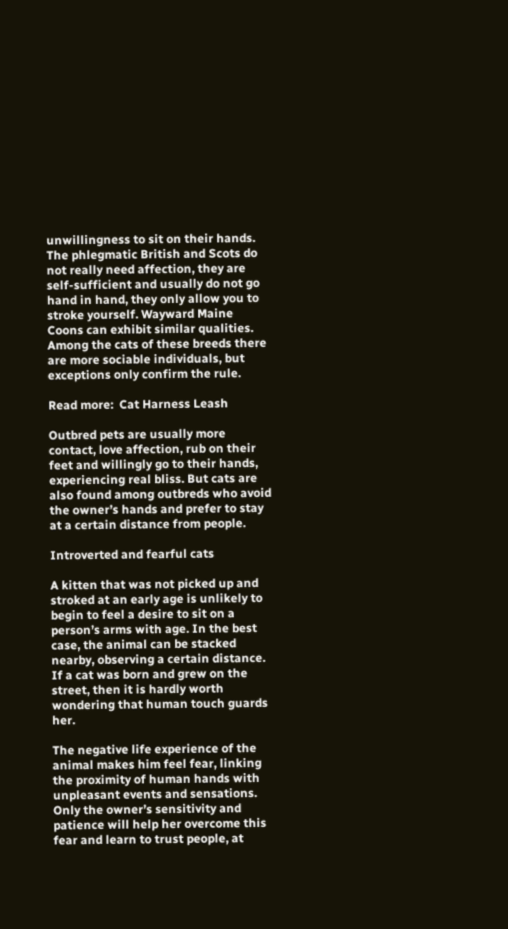unwillingness to sit on their hands. The phlegmatic British and Scots do not really need affection, they are self-sufficient and usually do not go hand in hand, they only allow you to stroke yourself. Wayward Maine Coons can exhibit similar qualities. Among the cats of these breeds there are more sociable individuals, but exceptions only confirm the rule.

Read more:  Cat Harness Leash

Outbred pets are usually more contact, love affection, rub on their feet and willingly go to their hands, experiencing real bliss. But cats are also found among outbreds who avoid the owner’s hands and prefer to stay at a certain distance from people.

Introverted and fearful cats

A kitten that was not picked up and stroked at an early age is unlikely to begin to feel a desire to sit on a person’s arms with age. In the best case, the animal can be stacked nearby, observing a certain distance. If a cat was born and grew on the street, then it is hardly worth wondering that human touch guards her.

The negative life experience of the animal makes him feel fear, linking the proximity of human hands with unpleasant events and sensations. Only the owner’s sensitivity and patience will help her overcome this fear and learn to trust people, at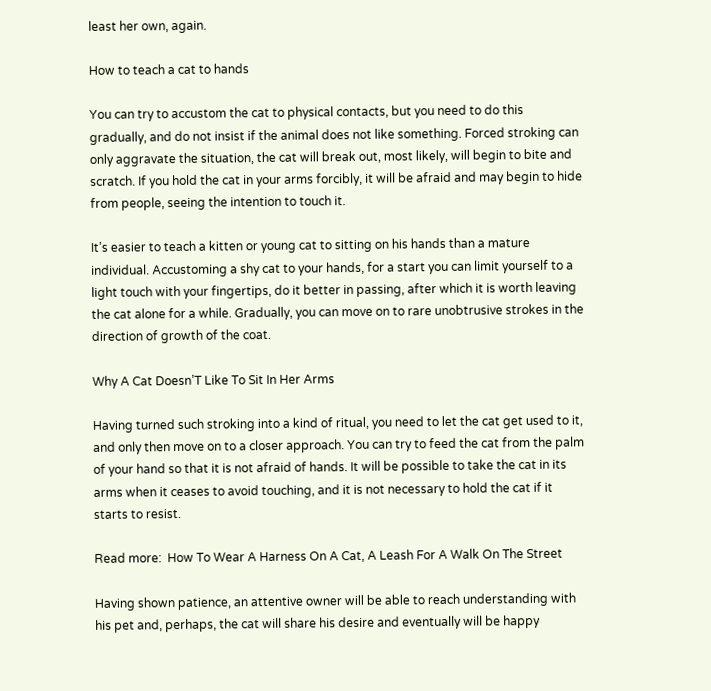least her own, again.

How to teach a cat to hands

You can try to accustom the cat to physical contacts, but you need to do this gradually, and do not insist if the animal does not like something. Forced stroking can only aggravate the situation, the cat will break out, most likely, will begin to bite and scratch. If you hold the cat in your arms forcibly, it will be afraid and may begin to hide from people, seeing the intention to touch it.

It’s easier to teach a kitten or young cat to sitting on his hands than a mature individual. Accustoming a shy cat to your hands, for a start you can limit yourself to a light touch with your fingertips, do it better in passing, after which it is worth leaving the cat alone for a while. Gradually, you can move on to rare unobtrusive strokes in the direction of growth of the coat.

Why A Cat Doesn’T Like To Sit In Her Arms

Having turned such stroking into a kind of ritual, you need to let the cat get used to it, and only then move on to a closer approach. You can try to feed the cat from the palm of your hand so that it is not afraid of hands. It will be possible to take the cat in its arms when it ceases to avoid touching, and it is not necessary to hold the cat if it starts to resist.

Read more:  How To Wear A Harness On A Cat, A Leash For A Walk On The Street

Having shown patience, an attentive owner will be able to reach understanding with his pet and, perhaps, the cat will share his desire and eventually will be happy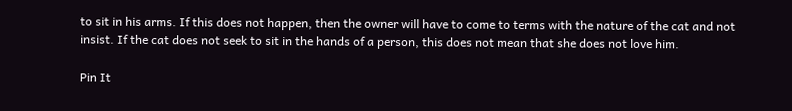to sit in his arms. If this does not happen, then the owner will have to come to terms with the nature of the cat and not insist. If the cat does not seek to sit in the hands of a person, this does not mean that she does not love him.

Pin It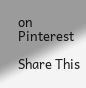on Pinterest

Share This